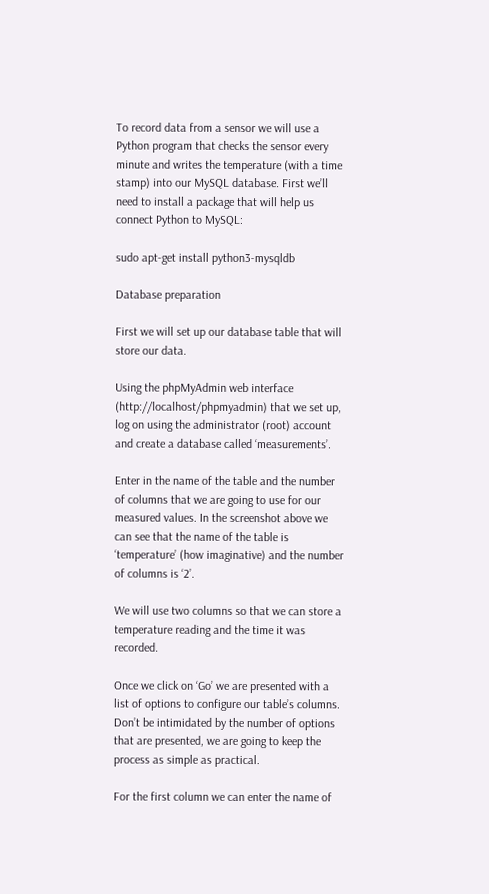To record data from a sensor we will use a Python program that checks the sensor every minute and writes the temperature (with a time stamp) into our MySQL database. First we’ll need to install a package that will help us connect Python to MySQL:

sudo apt-get install python3-mysqldb

Database preparation

First we will set up our database table that will store our data.

Using the phpMyAdmin web interface (http://localhost/phpmyadmin) that we set up, log on using the administrator (root) account and create a database called ‘measurements’.

Enter in the name of the table and the number of columns that we are going to use for our measured values. In the screenshot above we can see that the name of the table is ‘temperature’ (how imaginative) and the number of columns is ‘2’.

We will use two columns so that we can store a temperature reading and the time it was recorded.

Once we click on ‘Go’ we are presented with a list of options to configure our table’s columns. Don’t be intimidated by the number of options that are presented, we are going to keep the process as simple as practical.

For the first column we can enter the name of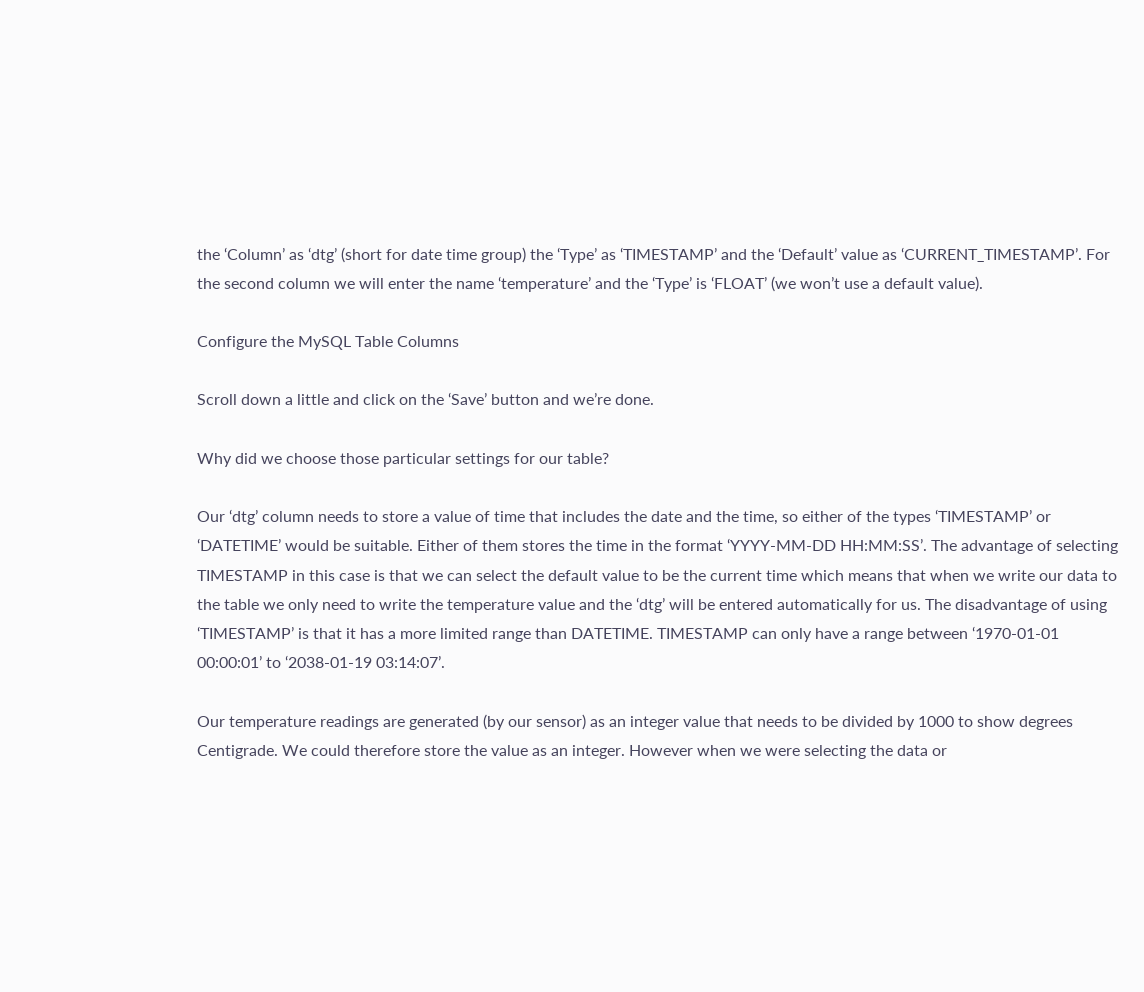the ‘Column’ as ‘dtg’ (short for date time group) the ‘Type’ as ‘TIMESTAMP’ and the ‘Default’ value as ‘CURRENT_TIMESTAMP’. For the second column we will enter the name ‘temperature’ and the ‘Type’ is ‘FLOAT’ (we won’t use a default value).

Configure the MySQL Table Columns

Scroll down a little and click on the ‘Save’ button and we’re done.

Why did we choose those particular settings for our table?

Our ‘dtg’ column needs to store a value of time that includes the date and the time, so either of the types ‘TIMESTAMP’ or ‘DATETIME’ would be suitable. Either of them stores the time in the format ‘YYYY-MM-DD HH:MM:SS’. The advantage of selecting TIMESTAMP in this case is that we can select the default value to be the current time which means that when we write our data to the table we only need to write the temperature value and the ‘dtg’ will be entered automatically for us. The disadvantage of using ‘TIMESTAMP’ is that it has a more limited range than DATETIME. TIMESTAMP can only have a range between ‘1970-01-01 00:00:01’ to ‘2038-01-19 03:14:07’.

Our temperature readings are generated (by our sensor) as an integer value that needs to be divided by 1000 to show degrees Centigrade. We could therefore store the value as an integer. However when we were selecting the data or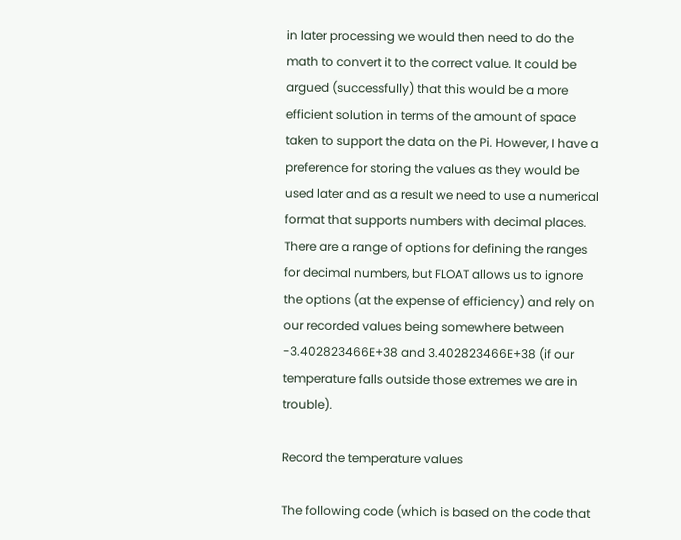in later processing we would then need to do the math to convert it to the correct value. It could be argued (successfully) that this would be a more efficient solution in terms of the amount of space taken to support the data on the Pi. However, I have a preference for storing the values as they would be used later and as a result we need to use a numerical format that supports numbers with decimal places. There are a range of options for defining the ranges for decimal numbers, but FLOAT allows us to ignore the options (at the expense of efficiency) and rely on our recorded values being somewhere between -3.402823466E+38 and 3.402823466E+38 (if our temperature falls outside those extremes we are in trouble).

Record the temperature values

The following code (which is based on the code that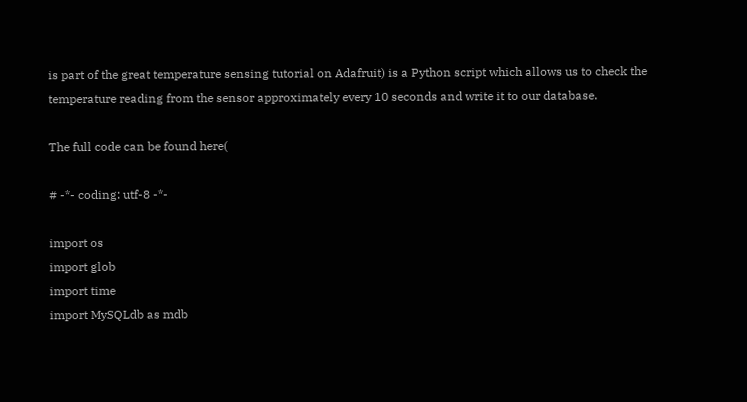is part of the great temperature sensing tutorial on Adafruit) is a Python script which allows us to check the temperature reading from the sensor approximately every 10 seconds and write it to our database.

The full code can be found here(

# -*- coding: utf-8 -*-

import os
import glob
import time
import MySQLdb as mdb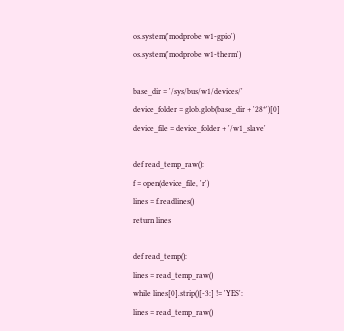os.system('modprobe w1-gpio')
os.system('modprobe w1-therm')

base_dir = '/sys/bus/w1/devices/'
device_folder = glob.glob(base_dir + '28*')[0]
device_file = device_folder + '/w1_slave'

def read_temp_raw():
f = open(device_file, 'r')
lines = f.readlines()
return lines

def read_temp():
lines = read_temp_raw()
while lines[0].strip()[-3:] != 'YES':
lines = read_temp_raw()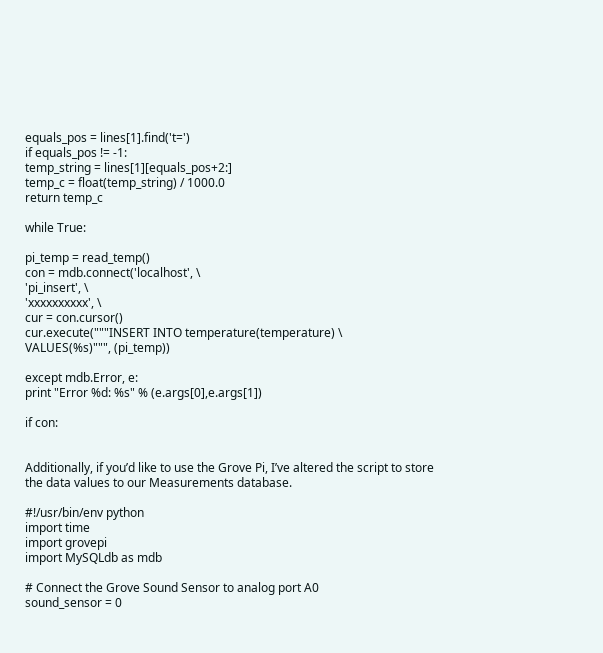equals_pos = lines[1].find('t=')
if equals_pos != -1:
temp_string = lines[1][equals_pos+2:]
temp_c = float(temp_string) / 1000.0
return temp_c

while True:

pi_temp = read_temp()
con = mdb.connect('localhost', \
'pi_insert', \
'xxxxxxxxxx', \
cur = con.cursor()
cur.execute("""INSERT INTO temperature(temperature) \
VALUES(%s)""", (pi_temp))

except mdb.Error, e:
print "Error %d: %s" % (e.args[0],e.args[1])

if con:


Additionally, if you’d like to use the Grove Pi, I’ve altered the script to store the data values to our Measurements database.

#!/usr/bin/env python
import time
import grovepi
import MySQLdb as mdb

# Connect the Grove Sound Sensor to analog port A0
sound_sensor = 0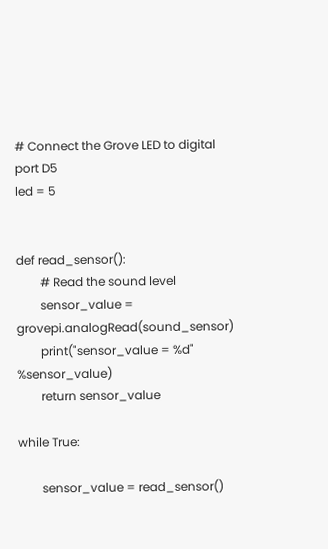# Connect the Grove LED to digital port D5
led = 5


def read_sensor():
        # Read the sound level
        sensor_value = grovepi.analogRead(sound_sensor)
        print("sensor_value = %d" %sensor_value)
        return sensor_value

while True:

        sensor_value = read_sensor()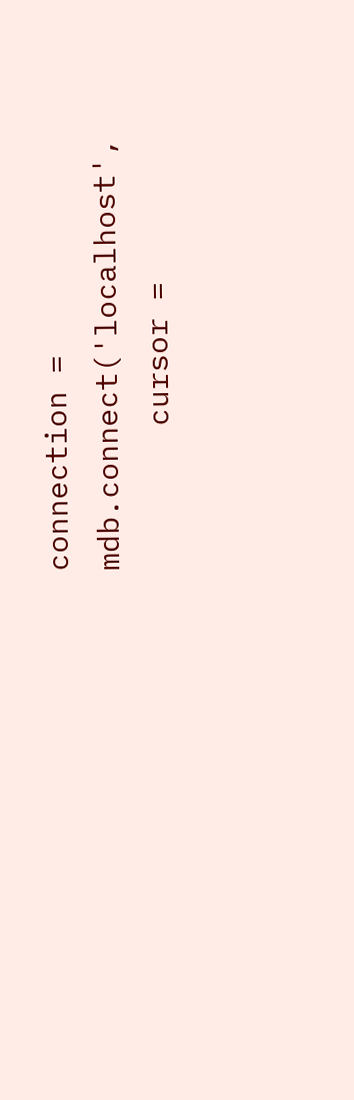connection = mdb.connect('localhost',
        cursor =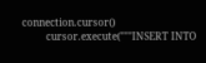connection.cursor()
        cursor.execute("""INSERT INTO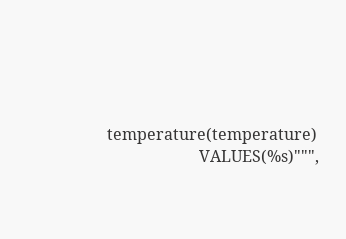temperature(temperature)
                       VALUES(%s)""",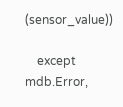(sensor_value))

    except mdb.Error,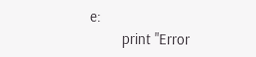e:
        print "Error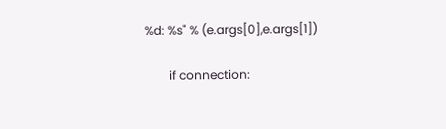%d: %s" % (e.args[0],e.args[1])

        if connection: